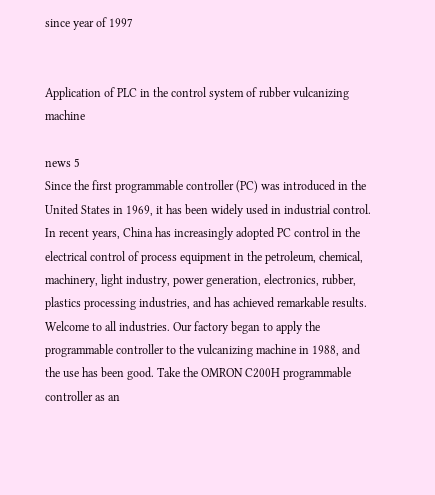since year of 1997


Application of PLC in the control system of rubber vulcanizing machine

news 5
Since the first programmable controller (PC) was introduced in the United States in 1969, it has been widely used in industrial control. In recent years, China has increasingly adopted PC control in the electrical control of process equipment in the petroleum, chemical, machinery, light industry, power generation, electronics, rubber, plastics processing industries, and has achieved remarkable results. Welcome to all industries. Our factory began to apply the programmable controller to the vulcanizing machine in 1988, and the use has been good. Take the OMRON C200H programmable controller as an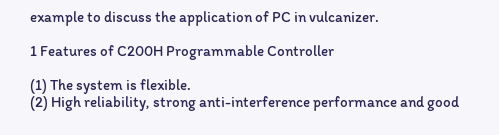example to discuss the application of PC in vulcanizer.

1 Features of C200H Programmable Controller

(1) The system is flexible.
(2) High reliability, strong anti-interference performance and good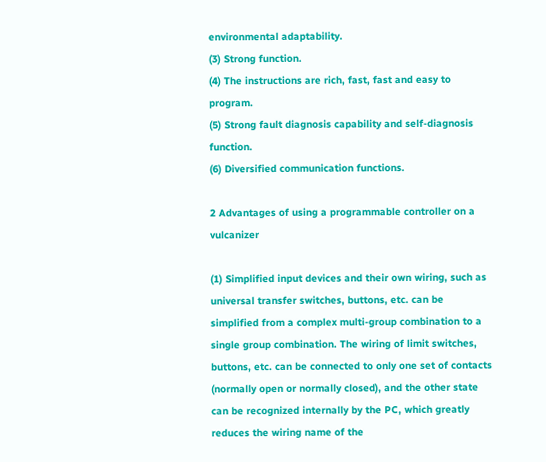environmental adaptability.
(3) Strong function.
(4) The instructions are rich, fast, fast and easy to program.
(5) Strong fault diagnosis capability and self-diagnosis function.
(6) Diversified communication functions.

2 Advantages of using a programmable controller on a vulcanizer

(1) Simplified input devices and their own wiring, such as universal transfer switches, buttons, etc. can be simplified from a complex multi-group combination to a single group combination. The wiring of limit switches, buttons, etc. can be connected to only one set of contacts (normally open or normally closed), and the other state can be recognized internally by the PC, which greatly reduces the wiring name of the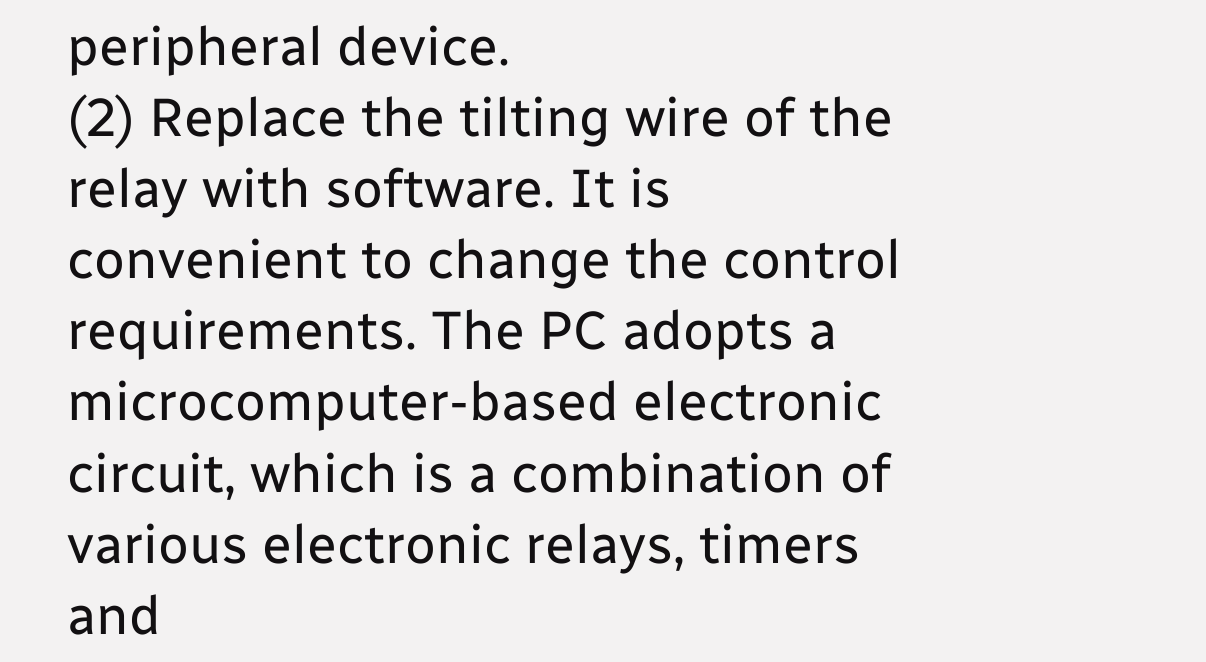peripheral device.
(2) Replace the tilting wire of the relay with software. It is convenient to change the control requirements. The PC adopts a microcomputer-based electronic circuit, which is a combination of various electronic relays, timers and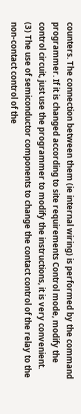counters. The connection between them (ie internal wiring) is performed by the command programmer. If it is changed according to site requirements Control mode, modify the control circuit, just use the programmer to modify the instructions, it is very convenient.
(3) The use of semiconductor components to change the contact control of the relay to the non-contact control of the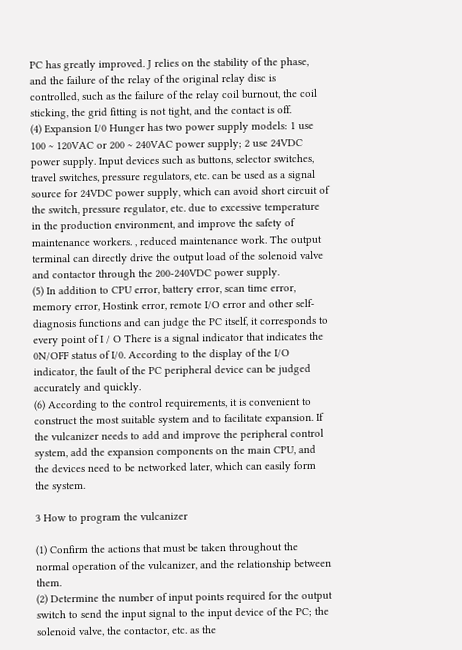PC has greatly improved. J relies on the stability of the phase, and the failure of the relay of the original relay disc is controlled, such as the failure of the relay coil burnout, the coil sticking, the grid fitting is not tight, and the contact is off.
(4) Expansion I/0 Hunger has two power supply models: 1 use 100 ~ 120VAC or 200 ~ 240VAC power supply; 2 use 24VDC power supply. Input devices such as buttons, selector switches, travel switches, pressure regulators, etc. can be used as a signal source for 24VDC power supply, which can avoid short circuit of the switch, pressure regulator, etc. due to excessive temperature in the production environment, and improve the safety of maintenance workers. , reduced maintenance work. The output terminal can directly drive the output load of the solenoid valve and contactor through the 200-240VDC power supply.
(5) In addition to CPU error, battery error, scan time error, memory error, Hostink error, remote I/O error and other self-diagnosis functions and can judge the PC itself, it corresponds to every point of I / O There is a signal indicator that indicates the 0N/OFF status of I/0. According to the display of the I/O indicator, the fault of the PC peripheral device can be judged accurately and quickly.
(6) According to the control requirements, it is convenient to construct the most suitable system and to facilitate expansion. If the vulcanizer needs to add and improve the peripheral control system, add the expansion components on the main CPU, and the devices need to be networked later, which can easily form the system.

3 How to program the vulcanizer

(1) Confirm the actions that must be taken throughout the normal operation of the vulcanizer, and the relationship between them.
(2) Determine the number of input points required for the output switch to send the input signal to the input device of the PC; the solenoid valve, the contactor, etc. as the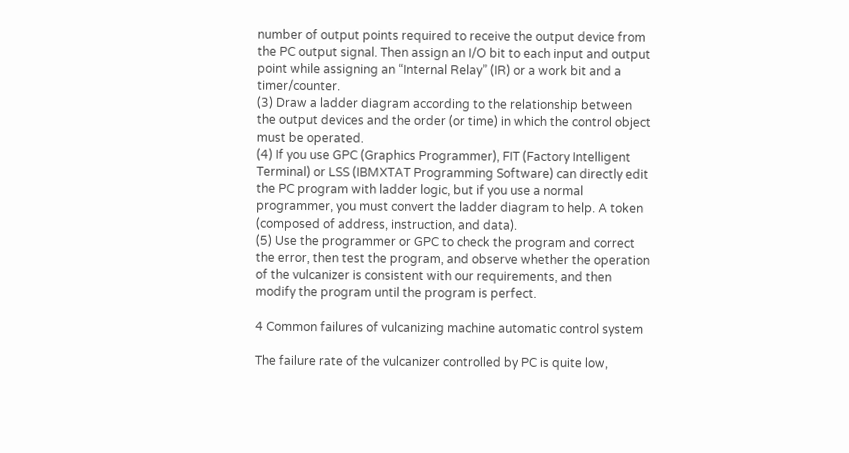number of output points required to receive the output device from the PC output signal. Then assign an I/O bit to each input and output point while assigning an “Internal Relay” (IR) or a work bit and a timer/counter.
(3) Draw a ladder diagram according to the relationship between the output devices and the order (or time) in which the control object must be operated.
(4) If you use GPC (Graphics Programmer), FIT (Factory Intelligent Terminal) or LSS (IBMXTAT Programming Software) can directly edit the PC program with ladder logic, but if you use a normal programmer, you must convert the ladder diagram to help. A token (composed of address, instruction, and data).
(5) Use the programmer or GPC to check the program and correct the error, then test the program, and observe whether the operation of the vulcanizer is consistent with our requirements, and then modify the program until the program is perfect.

4 Common failures of vulcanizing machine automatic control system

The failure rate of the vulcanizer controlled by PC is quite low,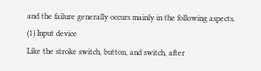and the failure generally occurs mainly in the following aspects.
(1) Input device
Like the stroke switch, button, and switch, after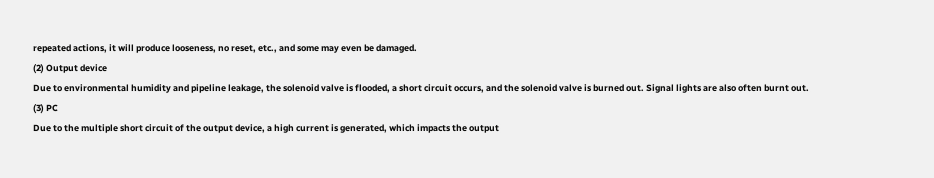repeated actions, it will produce looseness, no reset, etc., and some may even be damaged.
(2) Output device
Due to environmental humidity and pipeline leakage, the solenoid valve is flooded, a short circuit occurs, and the solenoid valve is burned out. Signal lights are also often burnt out.
(3) PC
Due to the multiple short circuit of the output device, a high current is generated, which impacts the output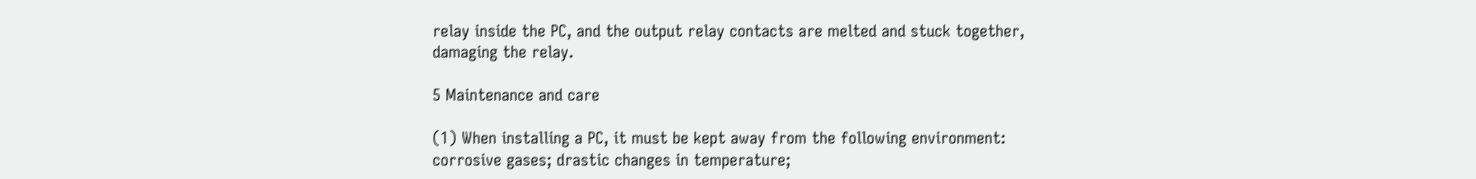relay inside the PC, and the output relay contacts are melted and stuck together, damaging the relay.

5 Maintenance and care

(1) When installing a PC, it must be kept away from the following environment: corrosive gases; drastic changes in temperature;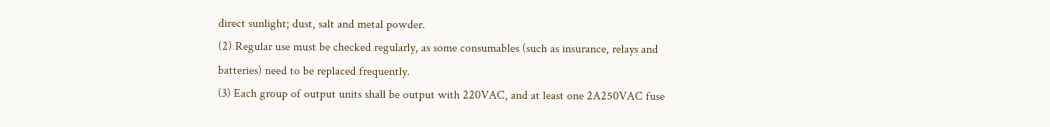direct sunlight; dust, salt and metal powder.
(2) Regular use must be checked regularly, as some consumables (such as insurance, relays and batteries) need to be replaced frequently.
(3) Each group of output units shall be output with 220VAC, and at least one 2A250VAC fuse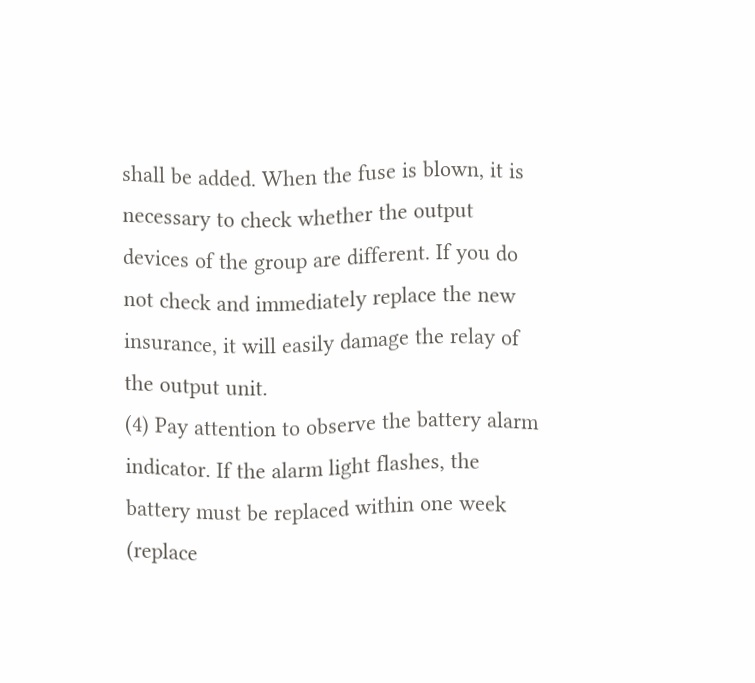shall be added. When the fuse is blown, it is necessary to check whether the output devices of the group are different. If you do not check and immediately replace the new insurance, it will easily damage the relay of the output unit.
(4) Pay attention to observe the battery alarm indicator. If the alarm light flashes, the battery must be replaced within one week (replace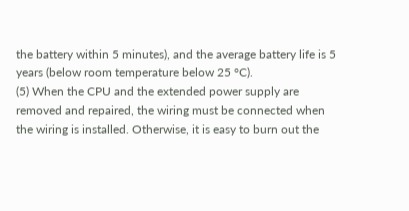the battery within 5 minutes), and the average battery life is 5 years (below room temperature below 25 °C).
(5) When the CPU and the extended power supply are removed and repaired, the wiring must be connected when the wiring is installed. Otherwise, it is easy to burn out the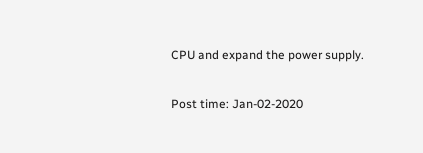CPU and expand the power supply.

Post time: Jan-02-2020